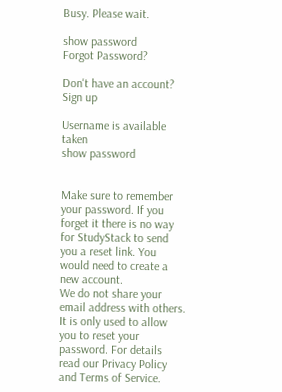Busy. Please wait.

show password
Forgot Password?

Don't have an account?  Sign up

Username is available taken
show password


Make sure to remember your password. If you forget it there is no way for StudyStack to send you a reset link. You would need to create a new account.
We do not share your email address with others. It is only used to allow you to reset your password. For details read our Privacy Policy and Terms of Service.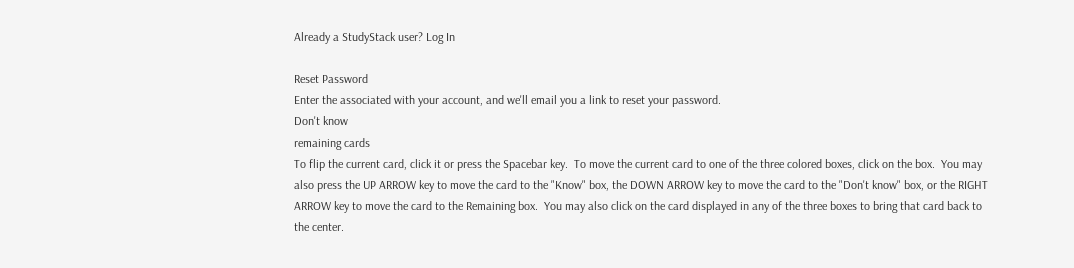Already a StudyStack user? Log In

Reset Password
Enter the associated with your account, and we'll email you a link to reset your password.
Don't know
remaining cards
To flip the current card, click it or press the Spacebar key.  To move the current card to one of the three colored boxes, click on the box.  You may also press the UP ARROW key to move the card to the "Know" box, the DOWN ARROW key to move the card to the "Don't know" box, or the RIGHT ARROW key to move the card to the Remaining box.  You may also click on the card displayed in any of the three boxes to bring that card back to the center.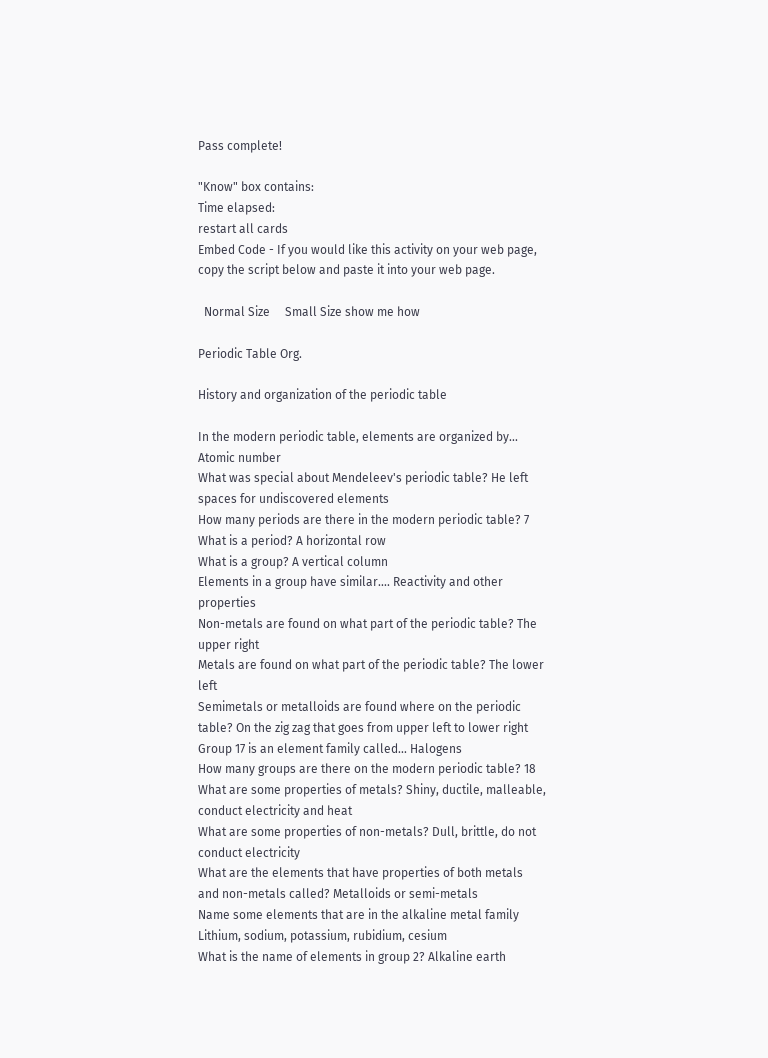Pass complete!

"Know" box contains:
Time elapsed:
restart all cards
Embed Code - If you would like this activity on your web page, copy the script below and paste it into your web page.

  Normal Size     Small Size show me how

Periodic Table Org.

History and organization of the periodic table

In the modern periodic table, elements are organized by... Atomic number
What was special about Mendeleev's periodic table? He left spaces for undiscovered elements
How many periods are there in the modern periodic table? 7
What is a period? A horizontal row
What is a group? A vertical column
Elements in a group have similar.... Reactivity and other properties
Non-metals are found on what part of the periodic table? The upper right
Metals are found on what part of the periodic table? The lower left
Semimetals or metalloids are found where on the periodic table? On the zig zag that goes from upper left to lower right
Group 17 is an element family called... Halogens
How many groups are there on the modern periodic table? 18
What are some properties of metals? Shiny, ductile, malleable, conduct electricity and heat
What are some properties of non-metals? Dull, brittle, do not conduct electricity
What are the elements that have properties of both metals and non-metals called? Metalloids or semi-metals
Name some elements that are in the alkaline metal family Lithium, sodium, potassium, rubidium, cesium
What is the name of elements in group 2? Alkaline earth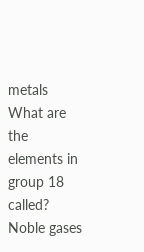metals
What are the elements in group 18 called? Noble gases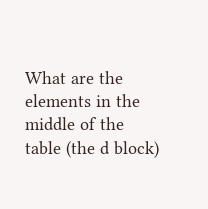What are the elements in the middle of the table (the d block)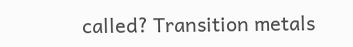called? Transition metals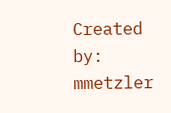Created by: mmetzler